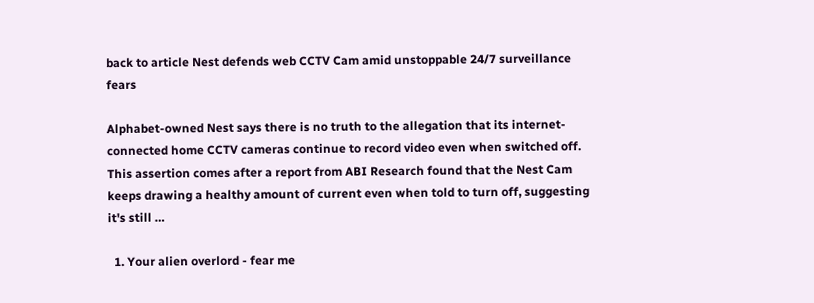back to article Nest defends web CCTV Cam amid unstoppable 24/7 surveillance fears

Alphabet-owned Nest says there is no truth to the allegation that its internet-connected home CCTV cameras continue to record video even when switched off. This assertion comes after a report from ABI Research found that the Nest Cam keeps drawing a healthy amount of current even when told to turn off, suggesting it's still …

  1. Your alien overlord - fear me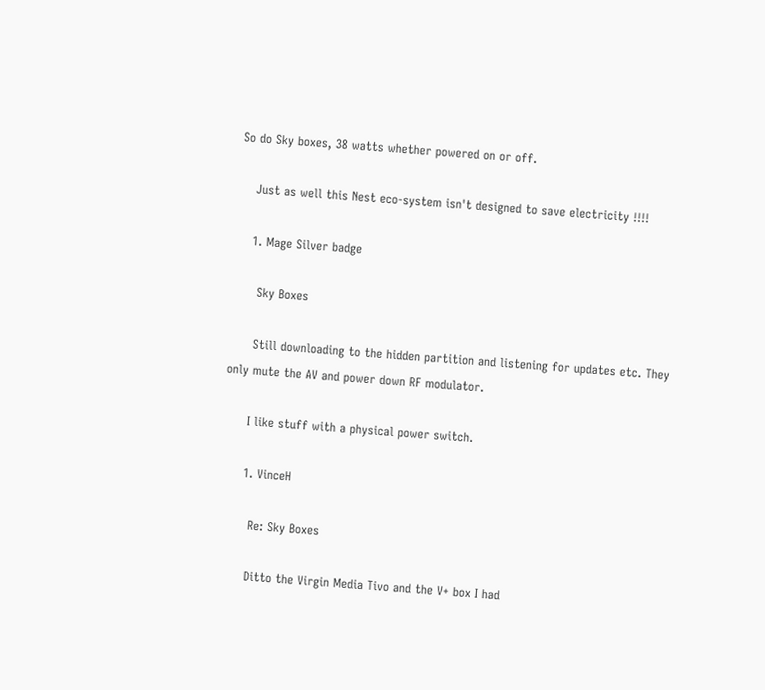So do Sky boxes, 38 watts whether powered on or off.

    Just as well this Nest eco-system isn't designed to save electricity !!!!

    1. Mage Silver badge

      Sky Boxes

      Still downloading to the hidden partition and listening for updates etc. They only mute the AV and power down RF modulator.

      I like stuff with a physical power switch.

      1. VinceH

        Re: Sky Boxes

        Ditto the Virgin Media Tivo and the V+ box I had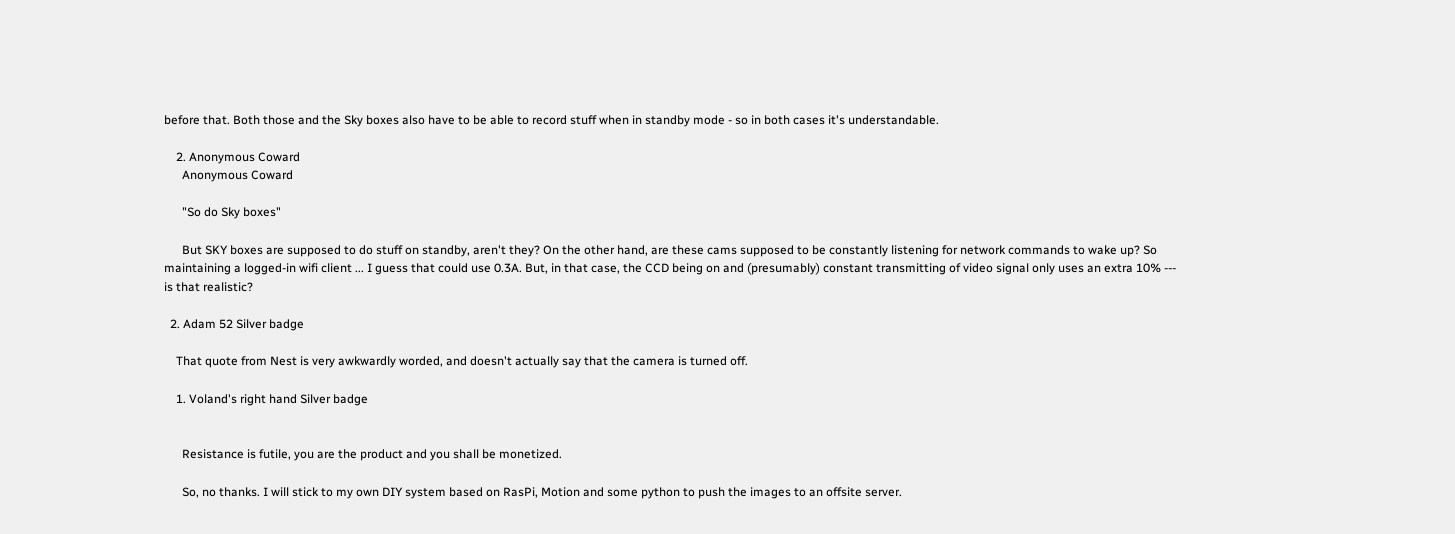before that. Both those and the Sky boxes also have to be able to record stuff when in standby mode - so in both cases it's understandable.

    2. Anonymous Coward
      Anonymous Coward

      "So do Sky boxes"

      But SKY boxes are supposed to do stuff on standby, aren't they? On the other hand, are these cams supposed to be constantly listening for network commands to wake up? So maintaining a logged-in wifi client ... I guess that could use 0.3A. But, in that case, the CCD being on and (presumably) constant transmitting of video signal only uses an extra 10% --- is that realistic?

  2. Adam 52 Silver badge

    That quote from Nest is very awkwardly worded, and doesn't actually say that the camera is turned off.

    1. Voland's right hand Silver badge


      Resistance is futile, you are the product and you shall be monetized.

      So, no thanks. I will stick to my own DIY system based on RasPi, Motion and some python to push the images to an offsite server.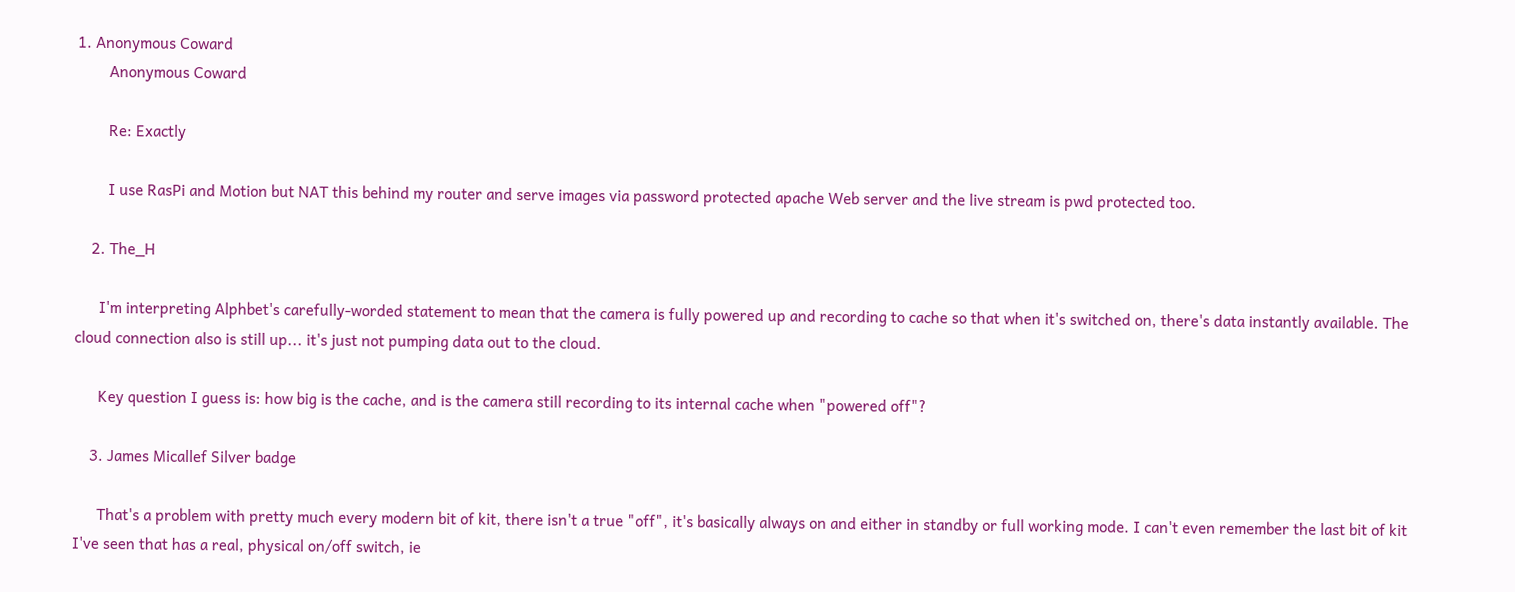1. Anonymous Coward
        Anonymous Coward

        Re: Exactly

        I use RasPi and Motion but NAT this behind my router and serve images via password protected apache Web server and the live stream is pwd protected too.

    2. The_H

      I'm interpreting Alphbet's carefully-worded statement to mean that the camera is fully powered up and recording to cache so that when it's switched on, there's data instantly available. The cloud connection also is still up... it's just not pumping data out to the cloud.

      Key question I guess is: how big is the cache, and is the camera still recording to its internal cache when "powered off"?

    3. James Micallef Silver badge

      That's a problem with pretty much every modern bit of kit, there isn't a true "off", it's basically always on and either in standby or full working mode. I can't even remember the last bit of kit I've seen that has a real, physical on/off switch, ie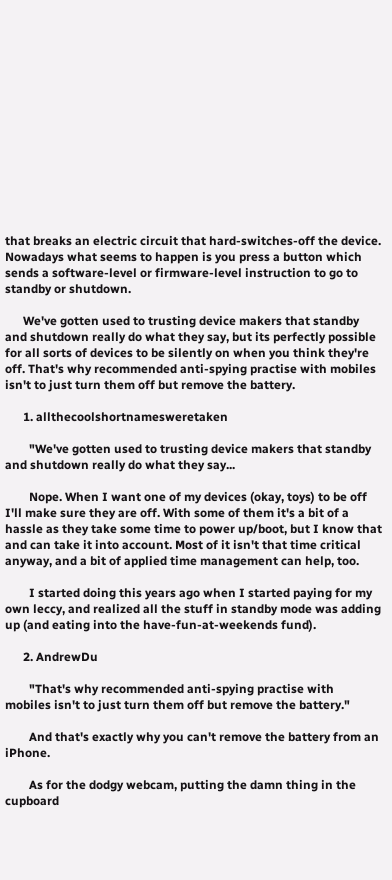that breaks an electric circuit that hard-switches-off the device. Nowadays what seems to happen is you press a button which sends a software-level or firmware-level instruction to go to standby or shutdown.

      We've gotten used to trusting device makers that standby and shutdown really do what they say, but its perfectly possible for all sorts of devices to be silently on when you think they're off. That's why recommended anti-spying practise with mobiles isn't to just turn them off but remove the battery.

      1. allthecoolshortnamesweretaken

        "We've gotten used to trusting device makers that standby and shutdown really do what they say...

        Nope. When I want one of my devices (okay, toys) to be off I'll make sure they are off. With some of them it's a bit of a hassle as they take some time to power up/boot, but I know that and can take it into account. Most of it isn't that time critical anyway, and a bit of applied time management can help, too.

        I started doing this years ago when I started paying for my own leccy, and realized all the stuff in standby mode was adding up (and eating into the have-fun-at-weekends fund).

      2. AndrewDu

        "That's why recommended anti-spying practise with mobiles isn't to just turn them off but remove the battery."

        And that's exactly why you can't remove the battery from an iPhone.

        As for the dodgy webcam, putting the damn thing in the cupboard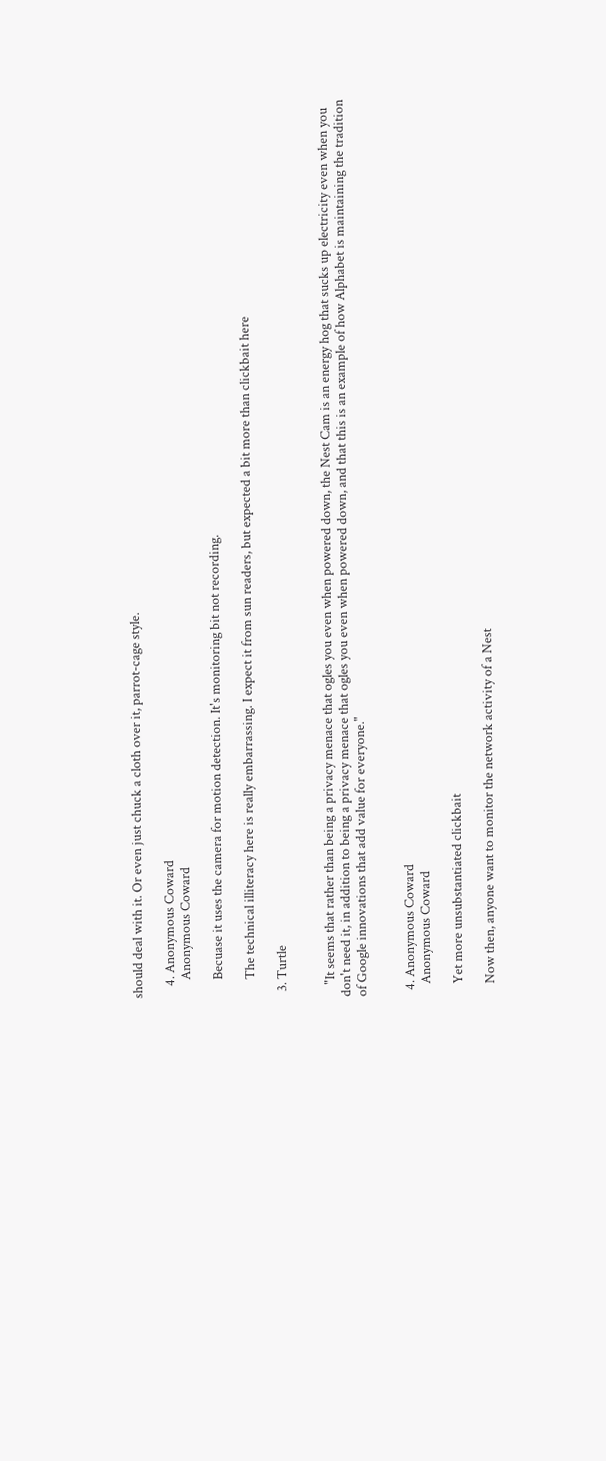should deal with it. Or even just chuck a cloth over it, parrot-cage style.

    4. Anonymous Coward
      Anonymous Coward

      Becuase it uses the camera for motion detection. It's monitoring bit not recording.

      The technical illiteracy here is really embarrassing. I expect it from sun readers, but expected a bit more than clickbait here

  3. Turtle


    "It seems that rather than being a privacy menace that ogles you even when powered down, the Nest Cam is an energy hog that sucks up electricity even when you don't need it, in addition to being a privacy menace that ogles you even when powered down, and that this is an example of how Alphabet is maintaining the tradition of Google innovations that add value for everyone."


  4. Anonymous Coward
    Anonymous Coward

    Yet more unsubstantiated clickbait

    Now then, anyone want to monitor the network activity of a Nest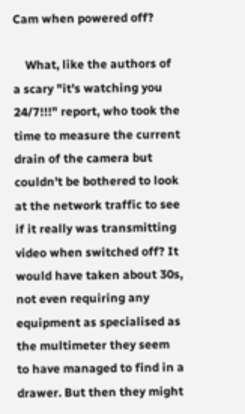Cam when powered off?

    What, like the authors of a scary "it's watching you 24/7!!!" report, who took the time to measure the current drain of the camera but couldn't be bothered to look at the network traffic to see if it really was transmitting video when switched off? It would have taken about 30s, not even requiring any equipment as specialised as the multimeter they seem to have managed to find in a drawer. But then they might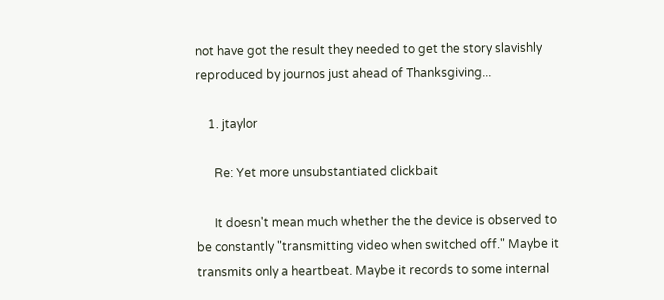not have got the result they needed to get the story slavishly reproduced by journos just ahead of Thanksgiving...

    1. jtaylor

      Re: Yet more unsubstantiated clickbait

      It doesn't mean much whether the the device is observed to be constantly "transmitting video when switched off." Maybe it transmits only a heartbeat. Maybe it records to some internal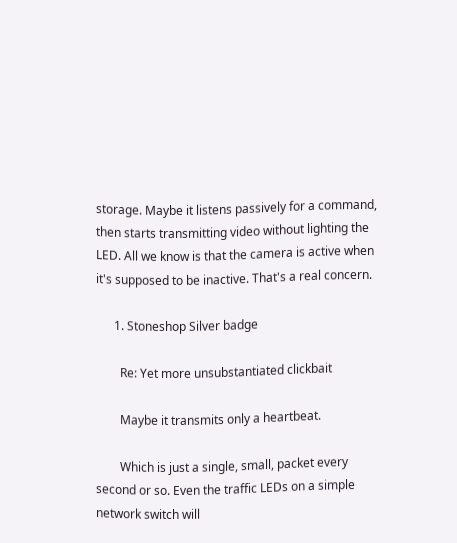storage. Maybe it listens passively for a command, then starts transmitting video without lighting the LED. All we know is that the camera is active when it's supposed to be inactive. That's a real concern.

      1. Stoneshop Silver badge

        Re: Yet more unsubstantiated clickbait

        Maybe it transmits only a heartbeat.

        Which is just a single, small, packet every second or so. Even the traffic LEDs on a simple network switch will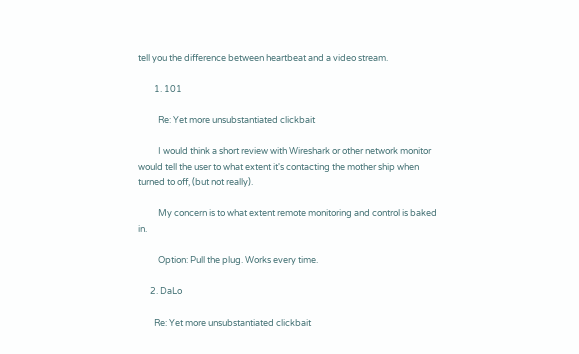tell you the difference between heartbeat and a video stream.

        1. 101

          Re: Yet more unsubstantiated clickbait

          I would think a short review with Wireshark or other network monitor would tell the user to what extent it's contacting the mother ship when turned to off, (but not really).

          My concern is to what extent remote monitoring and control is baked in.

          Option: Pull the plug. Works every time.

      2. DaLo

        Re: Yet more unsubstantiated clickbait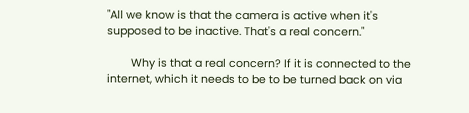"All we know is that the camera is active when it's supposed to be inactive. That's a real concern."

        Why is that a real concern? If it is connected to the internet, which it needs to be to be turned back on via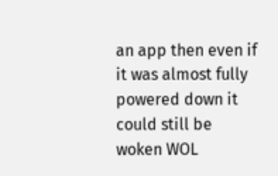an app then even if it was almost fully powered down it could still be woken WOL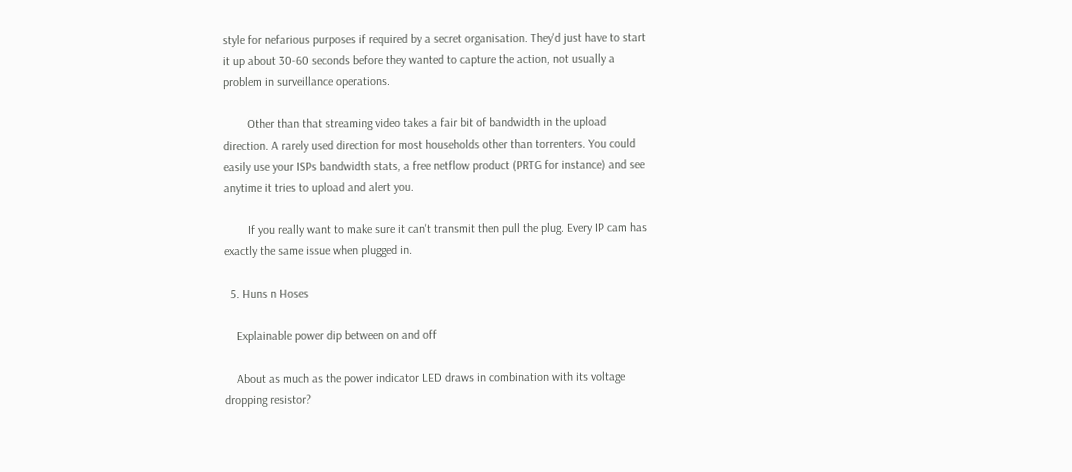style for nefarious purposes if required by a secret organisation. They'd just have to start it up about 30-60 seconds before they wanted to capture the action, not usually a problem in surveillance operations.

        Other than that streaming video takes a fair bit of bandwidth in the upload direction. A rarely used direction for most households other than torrenters. You could easily use your ISPs bandwidth stats, a free netflow product (PRTG for instance) and see anytime it tries to upload and alert you.

        If you really want to make sure it can't transmit then pull the plug. Every IP cam has exactly the same issue when plugged in.

  5. Huns n Hoses

    Explainable power dip between on and off

    About as much as the power indicator LED draws in combination with its voltage dropping resistor?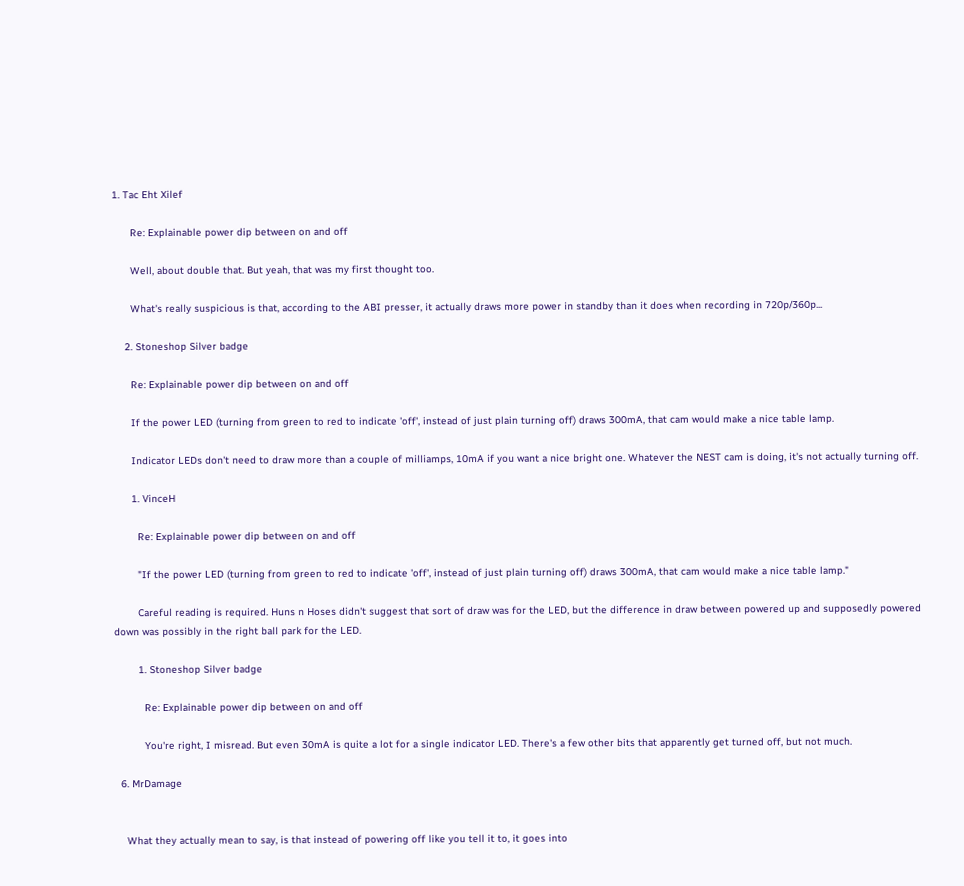1. Tac Eht Xilef

      Re: Explainable power dip between on and off

      Well, about double that. But yeah, that was my first thought too.

      What's really suspicious is that, according to the ABI presser, it actually draws more power in standby than it does when recording in 720p/360p...

    2. Stoneshop Silver badge

      Re: Explainable power dip between on and off

      If the power LED (turning from green to red to indicate 'off', instead of just plain turning off) draws 300mA, that cam would make a nice table lamp.

      Indicator LEDs don't need to draw more than a couple of milliamps, 10mA if you want a nice bright one. Whatever the NEST cam is doing, it's not actually turning off.

      1. VinceH

        Re: Explainable power dip between on and off

        "If the power LED (turning from green to red to indicate 'off', instead of just plain turning off) draws 300mA, that cam would make a nice table lamp."

        Careful reading is required. Huns n Hoses didn't suggest that sort of draw was for the LED, but the difference in draw between powered up and supposedly powered down was possibly in the right ball park for the LED.

        1. Stoneshop Silver badge

          Re: Explainable power dip between on and off

          You're right, I misread. But even 30mA is quite a lot for a single indicator LED. There's a few other bits that apparently get turned off, but not much.

  6. MrDamage


    What they actually mean to say, is that instead of powering off like you tell it to, it goes into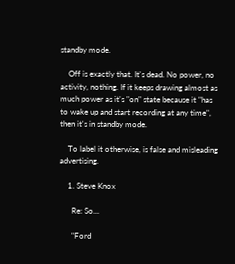standby mode.

    Off is exactly that. It's dead. No power, no activity, nothing. If it keeps drawing almost as much power as it's "on" state because it "has to wake up and start recording at any time", then it's in standby mode.

    To label it otherwise, is false and misleading advertising.

    1. Steve Knox

      Re: So...

      "Ford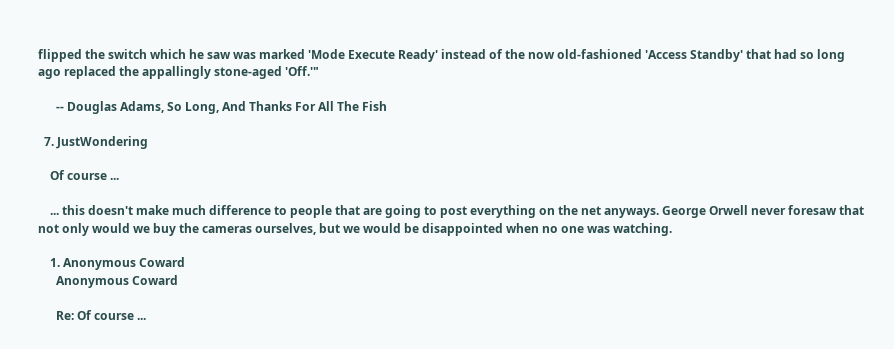flipped the switch which he saw was marked 'Mode Execute Ready' instead of the now old-fashioned 'Access Standby' that had so long ago replaced the appallingly stone-aged 'Off.'"

      -- Douglas Adams, So Long, And Thanks For All The Fish

  7. JustWondering

    Of course ...

    ... this doesn't make much difference to people that are going to post everything on the net anyways. George Orwell never foresaw that not only would we buy the cameras ourselves, but we would be disappointed when no one was watching.

    1. Anonymous Coward
      Anonymous Coward

      Re: Of course ...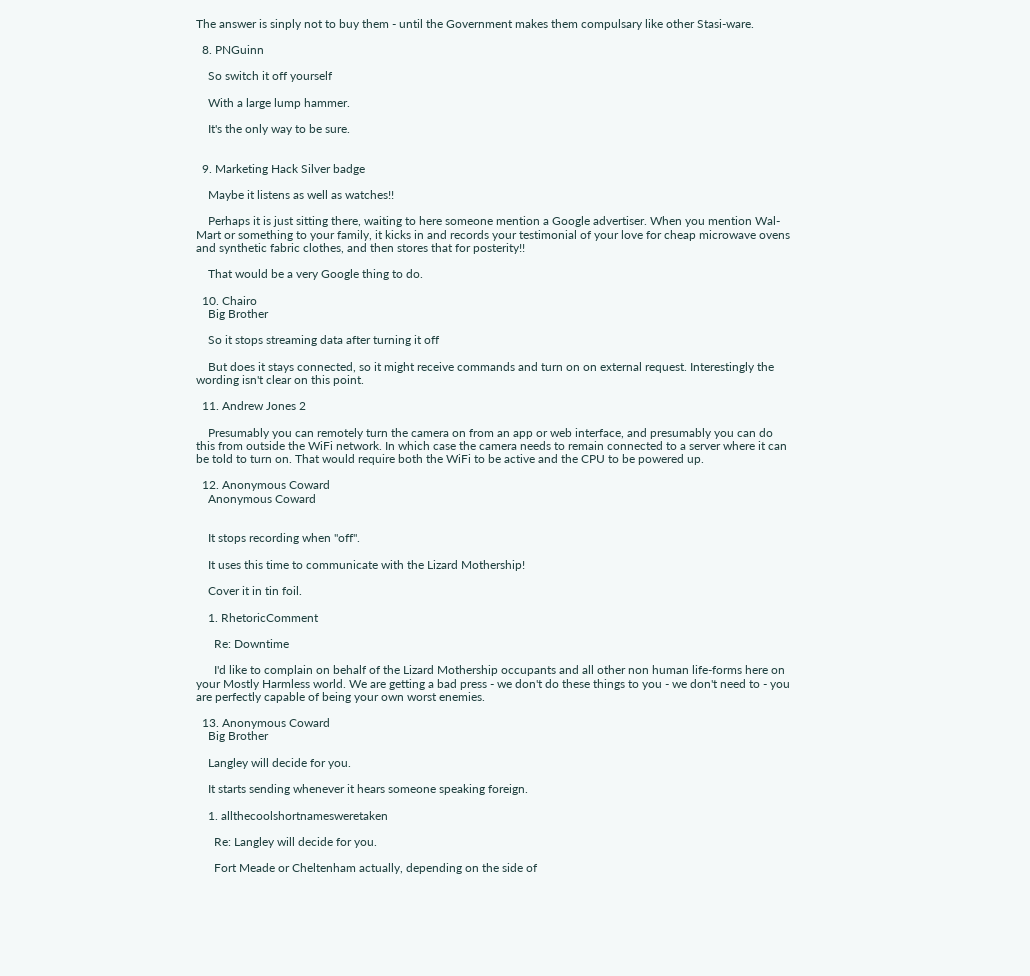The answer is sinply not to buy them - until the Government makes them compulsary like other Stasi-ware.

  8. PNGuinn

    So switch it off yourself

    With a large lump hammer.

    It's the only way to be sure.


  9. Marketing Hack Silver badge

    Maybe it listens as well as watches!!

    Perhaps it is just sitting there, waiting to here someone mention a Google advertiser. When you mention Wal-Mart or something to your family, it kicks in and records your testimonial of your love for cheap microwave ovens and synthetic fabric clothes, and then stores that for posterity!!

    That would be a very Google thing to do.

  10. Chairo
    Big Brother

    So it stops streaming data after turning it off

    But does it stays connected, so it might receive commands and turn on on external request. Interestingly the wording isn't clear on this point.

  11. Andrew Jones 2

    Presumably you can remotely turn the camera on from an app or web interface, and presumably you can do this from outside the WiFi network. In which case the camera needs to remain connected to a server where it can be told to turn on. That would require both the WiFi to be active and the CPU to be powered up.

  12. Anonymous Coward
    Anonymous Coward


    It stops recording when "off".

    It uses this time to communicate with the Lizard Mothership!

    Cover it in tin foil.

    1. RhetoricComment

      Re: Downtime

      I'd like to complain on behalf of the Lizard Mothership occupants and all other non human life-forms here on your Mostly Harmless world. We are getting a bad press - we don't do these things to you - we don't need to - you are perfectly capable of being your own worst enemies.

  13. Anonymous Coward
    Big Brother

    Langley will decide for you.

    It starts sending whenever it hears someone speaking foreign.

    1. allthecoolshortnamesweretaken

      Re: Langley will decide for you.

      Fort Meade or Cheltenham actually, depending on the side of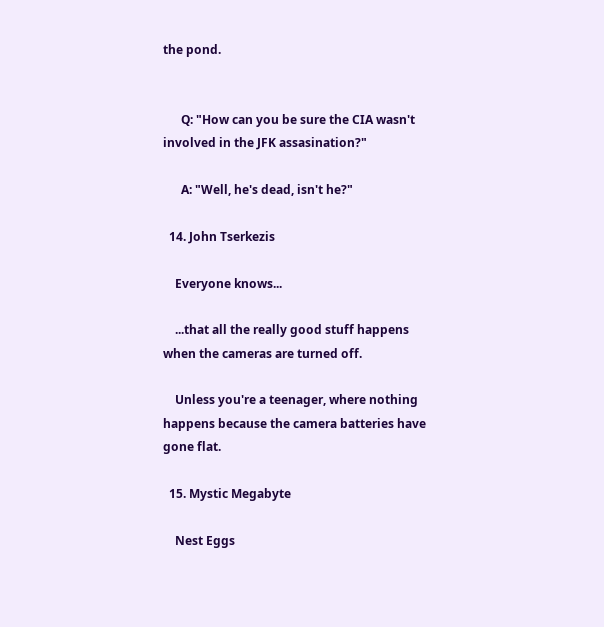the pond.


      Q: "How can you be sure the CIA wasn't involved in the JFK assasination?"

      A: "Well, he's dead, isn't he?"

  14. John Tserkezis

    Everyone knows...

    ...that all the really good stuff happens when the cameras are turned off.

    Unless you're a teenager, where nothing happens because the camera batteries have gone flat.

  15. Mystic Megabyte

    Nest Eggs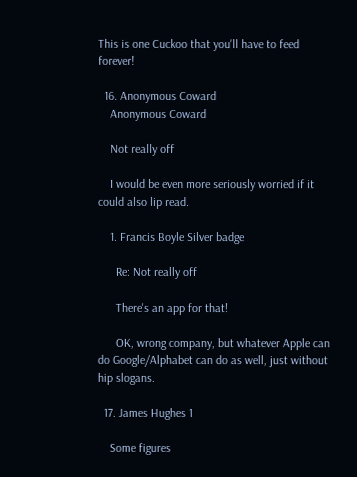This is one Cuckoo that you'll have to feed forever!

  16. Anonymous Coward
    Anonymous Coward

    Not really off

    I would be even more seriously worried if it could also lip read.

    1. Francis Boyle Silver badge

      Re: Not really off

      There's an app for that!

      OK, wrong company, but whatever Apple can do Google/Alphabet can do as well, just without hip slogans.

  17. James Hughes 1

    Some figures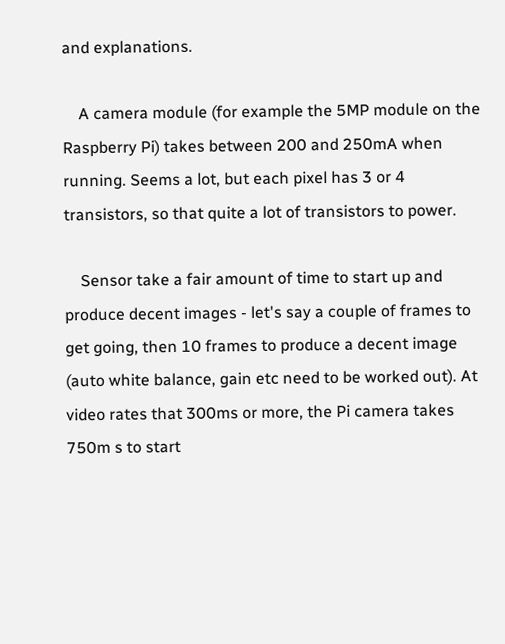and explanations.

    A camera module (for example the 5MP module on the Raspberry Pi) takes between 200 and 250mA when running. Seems a lot, but each pixel has 3 or 4 transistors, so that quite a lot of transistors to power.

    Sensor take a fair amount of time to start up and produce decent images - let's say a couple of frames to get going, then 10 frames to produce a decent image (auto white balance, gain etc need to be worked out). At video rates that 300ms or more, the Pi camera takes 750m s to start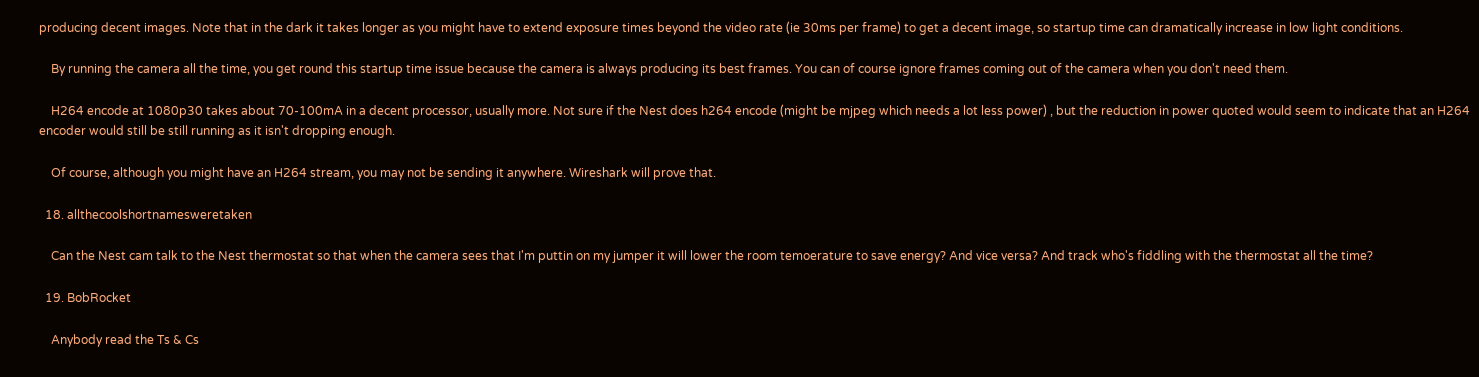producing decent images. Note that in the dark it takes longer as you might have to extend exposure times beyond the video rate (ie 30ms per frame) to get a decent image, so startup time can dramatically increase in low light conditions.

    By running the camera all the time, you get round this startup time issue because the camera is always producing its best frames. You can of course ignore frames coming out of the camera when you don't need them.

    H264 encode at 1080p30 takes about 70-100mA in a decent processor, usually more. Not sure if the Nest does h264 encode (might be mjpeg which needs a lot less power) , but the reduction in power quoted would seem to indicate that an H264 encoder would still be still running as it isn't dropping enough.

    Of course, although you might have an H264 stream, you may not be sending it anywhere. Wireshark will prove that.

  18. allthecoolshortnamesweretaken

    Can the Nest cam talk to the Nest thermostat so that when the camera sees that I'm puttin on my jumper it will lower the room temoerature to save energy? And vice versa? And track who's fiddling with the thermostat all the time?

  19. BobRocket

    Anybody read the Ts & Cs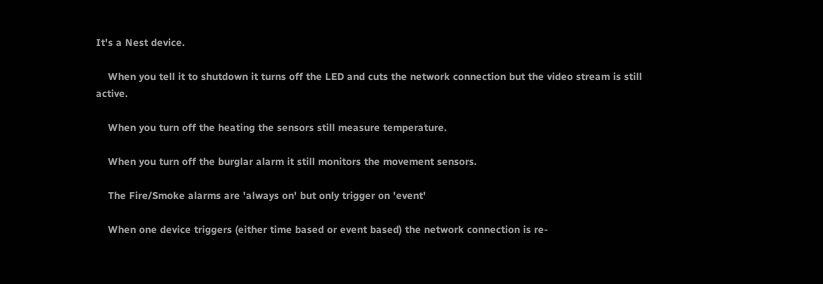It's a Nest device.

    When you tell it to shutdown it turns off the LED and cuts the network connection but the video stream is still active.

    When you turn off the heating the sensors still measure temperature.

    When you turn off the burglar alarm it still monitors the movement sensors.

    The Fire/Smoke alarms are 'always on' but only trigger on 'event'

    When one device triggers (either time based or event based) the network connection is re-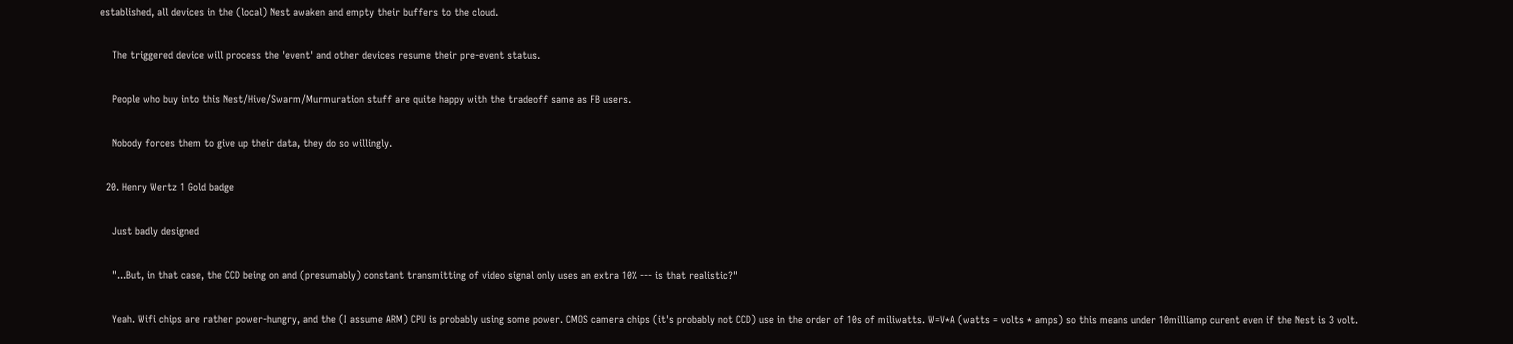established, all devices in the (local) Nest awaken and empty their buffers to the cloud.

    The triggered device will process the 'event' and other devices resume their pre-event status.

    People who buy into this Nest/Hive/Swarm/Murmuration stuff are quite happy with the tradeoff same as FB users.

    Nobody forces them to give up their data, they do so willingly.

  20. Henry Wertz 1 Gold badge

    Just badly designed

    "...But, in that case, the CCD being on and (presumably) constant transmitting of video signal only uses an extra 10% --- is that realistic?"

    Yeah. Wifi chips are rather power-hungry, and the (I assume ARM) CPU is probably using some power. CMOS camera chips (it's probably not CCD) use in the order of 10s of miliwatts. W=V*A (watts = volts * amps) so this means under 10milliamp curent even if the Nest is 3 volt.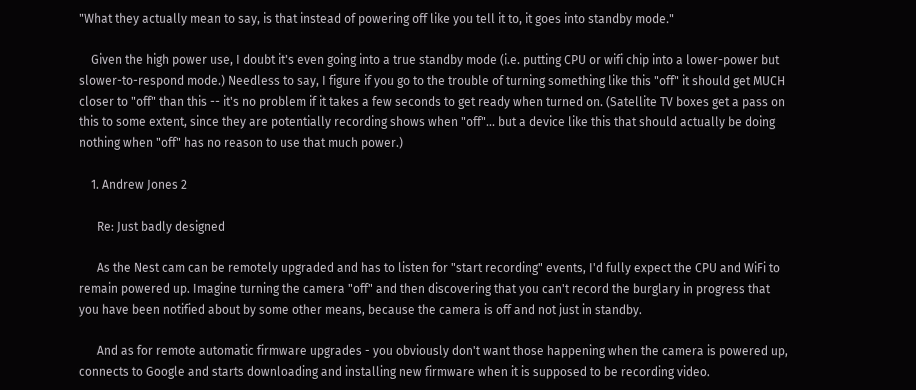"What they actually mean to say, is that instead of powering off like you tell it to, it goes into standby mode."

    Given the high power use, I doubt it's even going into a true standby mode (i.e. putting CPU or wifi chip into a lower-power but slower-to-respond mode.) Needless to say, I figure if you go to the trouble of turning something like this "off" it should get MUCH closer to "off" than this -- it's no problem if it takes a few seconds to get ready when turned on. (Satellite TV boxes get a pass on this to some extent, since they are potentially recording shows when "off"... but a device like this that should actually be doing nothing when "off" has no reason to use that much power.)

    1. Andrew Jones 2

      Re: Just badly designed

      As the Nest cam can be remotely upgraded and has to listen for "start recording" events, I'd fully expect the CPU and WiFi to remain powered up. Imagine turning the camera "off" and then discovering that you can't record the burglary in progress that you have been notified about by some other means, because the camera is off and not just in standby.

      And as for remote automatic firmware upgrades - you obviously don't want those happening when the camera is powered up, connects to Google and starts downloading and installing new firmware when it is supposed to be recording video.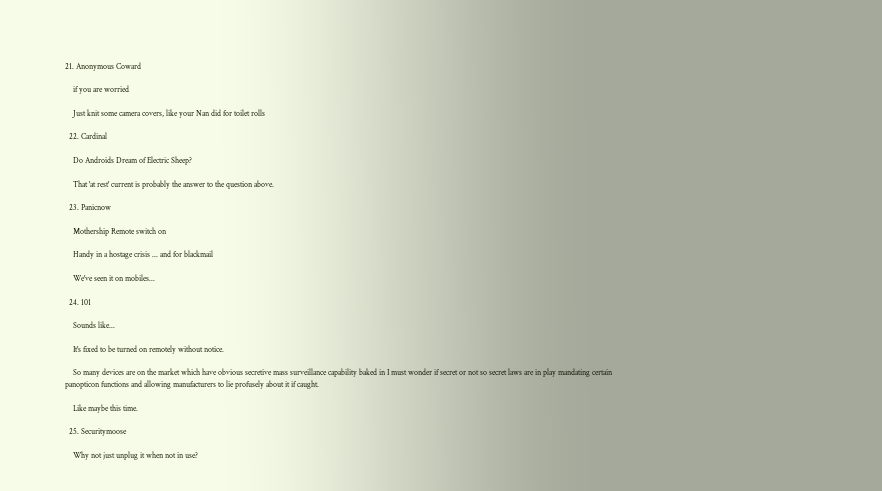21. Anonymous Coward

    if you are worried

    Just knit some camera covers, like your Nan did for toilet rolls

  22. Cardinal

    Do Androids Dream of Electric Sheep?

    That 'at rest' current is probably the answer to the question above.

  23. Panicnow

    Mothership Remote switch on

    Handy in a hostage crisis ... and for blackmail

    We've seen it on mobiles...

  24. 101

    Sounds like...

    It's fixed to be turned on remotely without notice.

    So many devices are on the market which have obvious secretive mass surveillance capability baked in I must wonder if secret or not so secret laws are in play mandating certain panopticon functions and allowing manufacturers to lie profusely about it if caught.

    Like maybe this time.

  25. Securitymoose

    Why not just unplug it when not in use?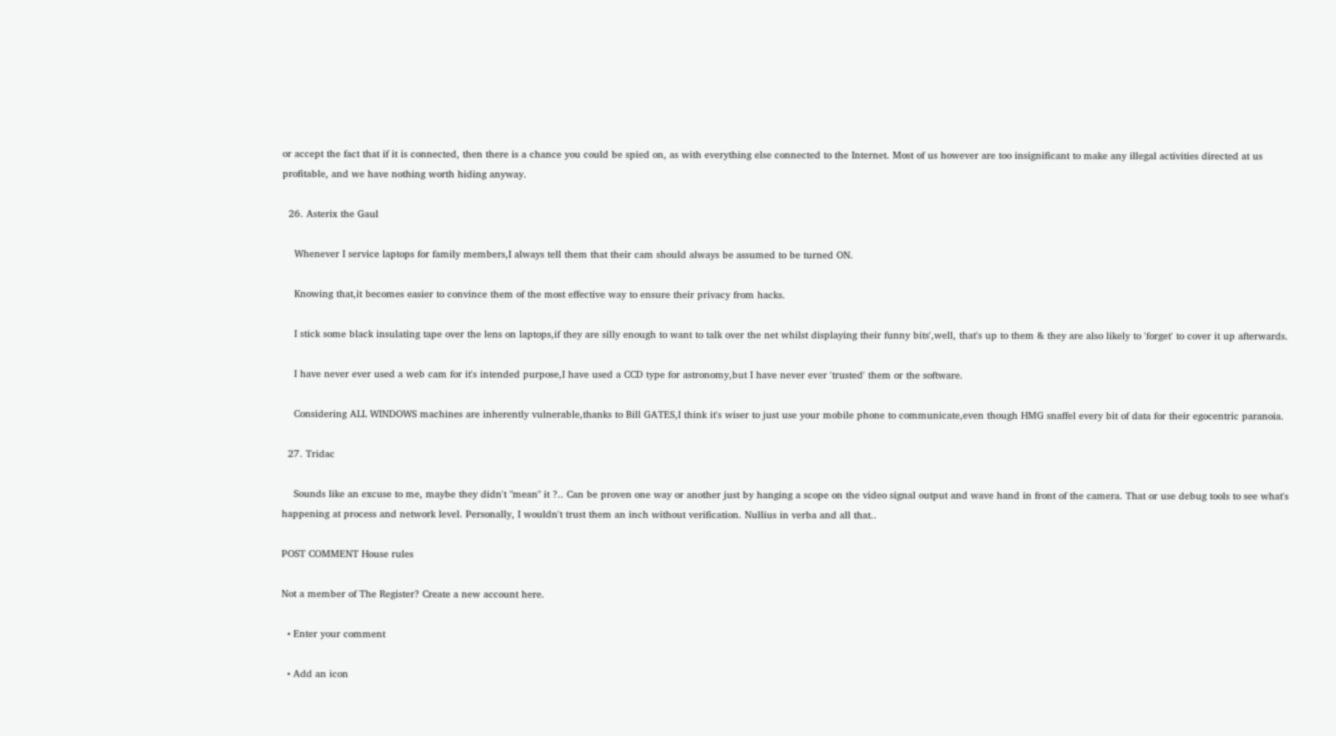or accept the fact that if it is connected, then there is a chance you could be spied on, as with everything else connected to the Internet. Most of us however are too insignificant to make any illegal activities directed at us profitable, and we have nothing worth hiding anyway.

  26. Asterix the Gaul

    Whenever I service laptops for family members,I always tell them that their cam should always be assumed to be turned ON.

    Knowing that,it becomes easier to convince them of the most effective way to ensure their privacy from hacks.

    I stick some black insulating tape over the lens on laptops,if they are silly enough to want to talk over the net whilst displaying their funny bits',well, that's up to them & they are also likely to 'forget' to cover it up afterwards.

    I have never ever used a web cam for it's intended purpose,I have used a CCD type for astronomy,but I have never ever 'trusted' them or the software.

    Considering ALL WINDOWS machines are inherently vulnerable,thanks to Bill GATES,I think it's wiser to just use your mobile phone to communicate,even though HMG snaffel every bit of data for their egocentric paranoia.

  27. Tridac

    Sounds like an excuse to me, maybe they didn't "mean" it ?.. Can be proven one way or another just by hanging a scope on the video signal output and wave hand in front of the camera. That or use debug tools to see what's happening at process and network level. Personally, I wouldn't trust them an inch without verification. Nullius in verba and all that..

POST COMMENT House rules

Not a member of The Register? Create a new account here.

  • Enter your comment

  • Add an icon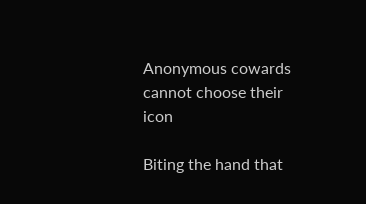Anonymous cowards cannot choose their icon

Biting the hand that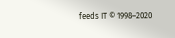feeds IT © 1998–2020